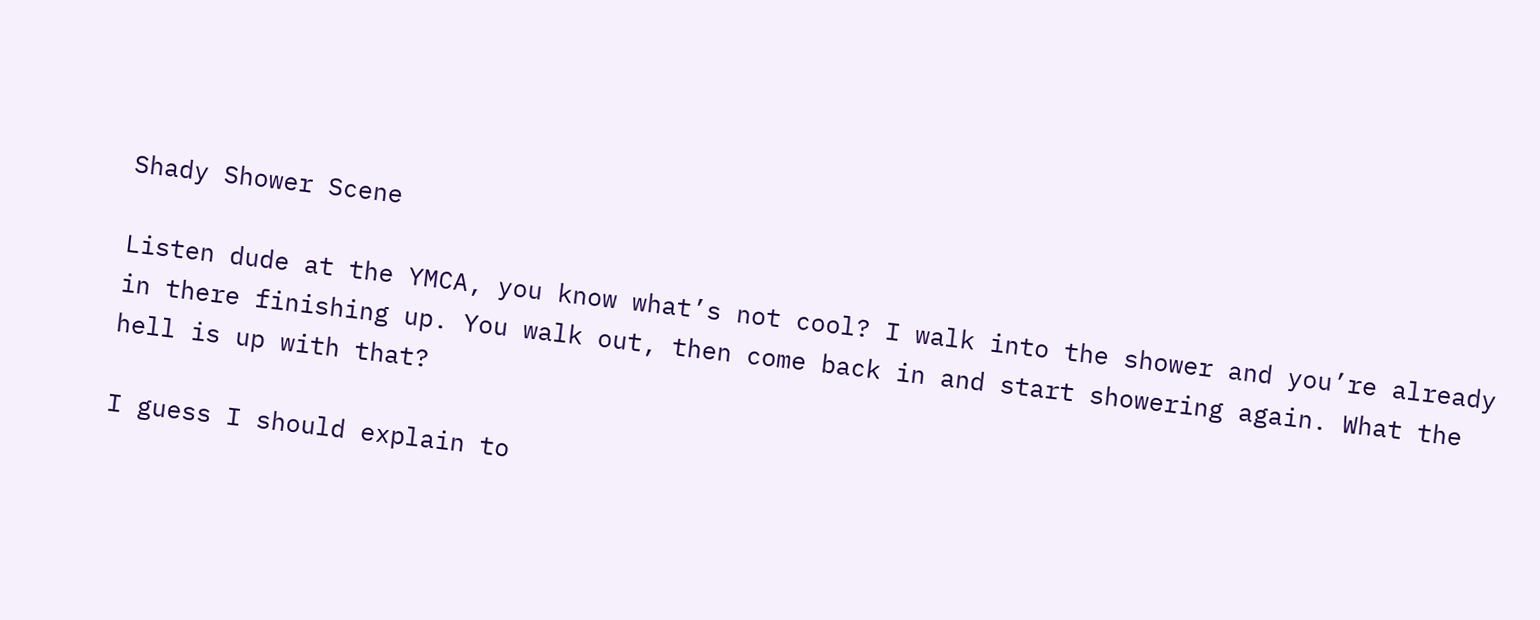Shady Shower Scene

Listen dude at the YMCA, you know what’s not cool? I walk into the shower and you’re already in there finishing up. You walk out, then come back in and start showering again. What the hell is up with that?

I guess I should explain to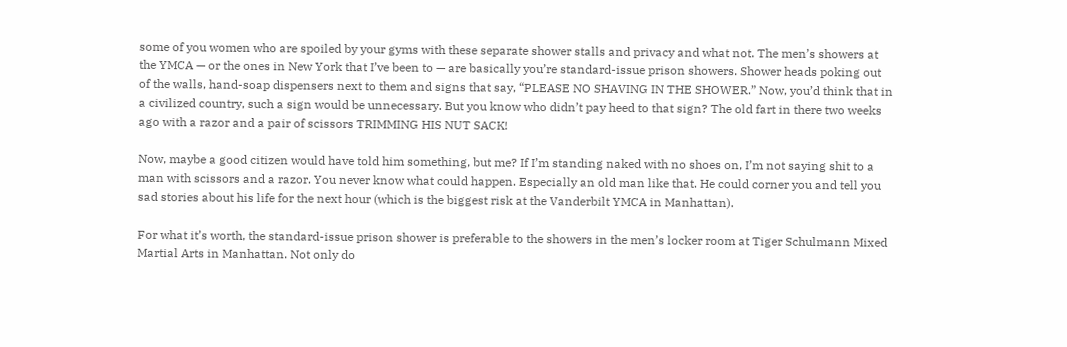some of you women who are spoiled by your gyms with these separate shower stalls and privacy and what not. The men’s showers at the YMCA — or the ones in New York that I’ve been to — are basically you’re standard-issue prison showers. Shower heads poking out of the walls, hand-soap dispensers next to them and signs that say, “PLEASE NO SHAVING IN THE SHOWER.” Now, you’d think that in a civilized country, such a sign would be unnecessary. But you know who didn’t pay heed to that sign? The old fart in there two weeks ago with a razor and a pair of scissors TRIMMING HIS NUT SACK!

Now, maybe a good citizen would have told him something, but me? If I’m standing naked with no shoes on, I’m not saying shit to a man with scissors and a razor. You never know what could happen. Especially an old man like that. He could corner you and tell you sad stories about his life for the next hour (which is the biggest risk at the Vanderbilt YMCA in Manhattan).

For what it’s worth, the standard-issue prison shower is preferable to the showers in the men’s locker room at Tiger Schulmann Mixed Martial Arts in Manhattan. Not only do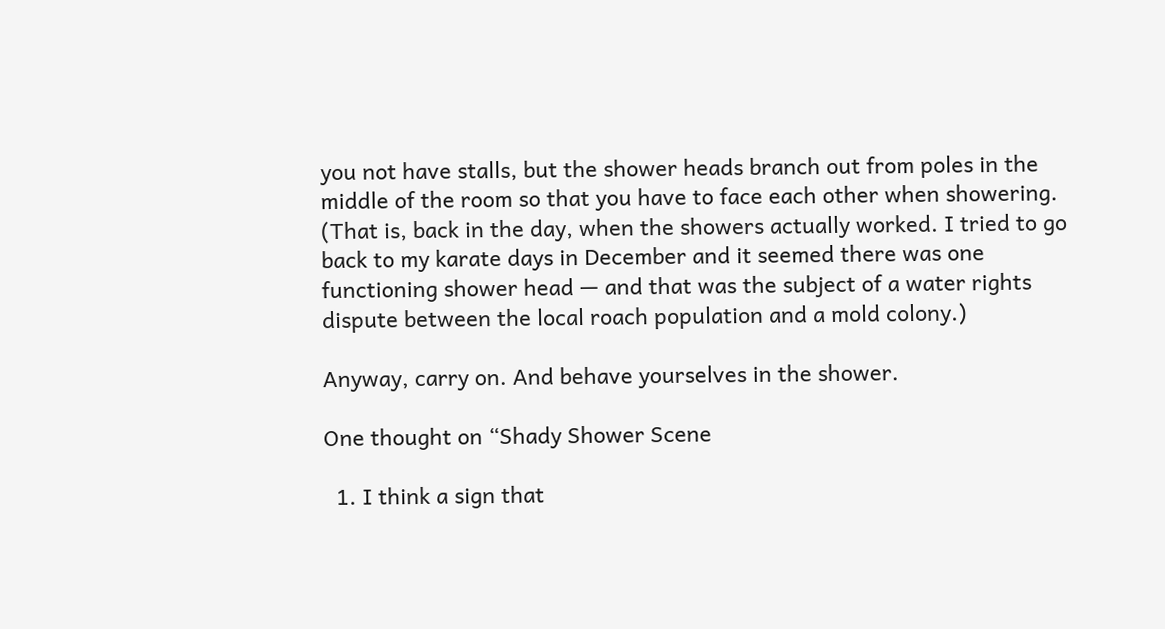you not have stalls, but the shower heads branch out from poles in the middle of the room so that you have to face each other when showering. (That is, back in the day, when the showers actually worked. I tried to go back to my karate days in December and it seemed there was one functioning shower head — and that was the subject of a water rights dispute between the local roach population and a mold colony.)

Anyway, carry on. And behave yourselves in the shower.

One thought on “Shady Shower Scene

  1. I think a sign that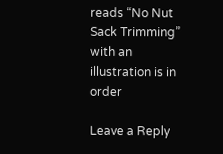reads “No Nut Sack Trimming” with an illustration is in order

Leave a Reply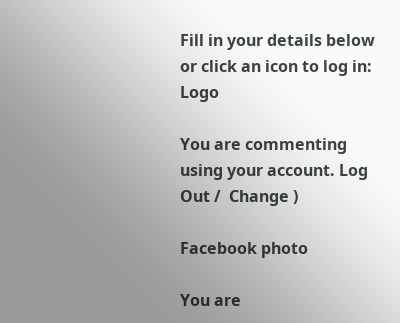Fill in your details below or click an icon to log in: Logo

You are commenting using your account. Log Out /  Change )

Facebook photo

You are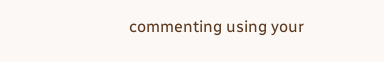commenting using your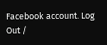Facebook account. Log Out /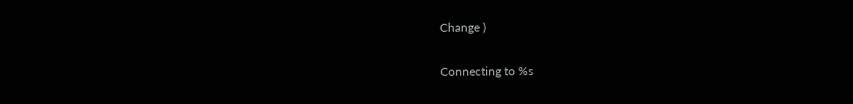Change )

Connecting to %s